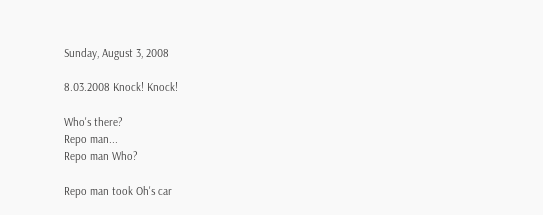Sunday, August 3, 2008

8.03.2008 Knock! Knock!

Who's there?
Repo man...
Repo man Who?

Repo man took Oh's car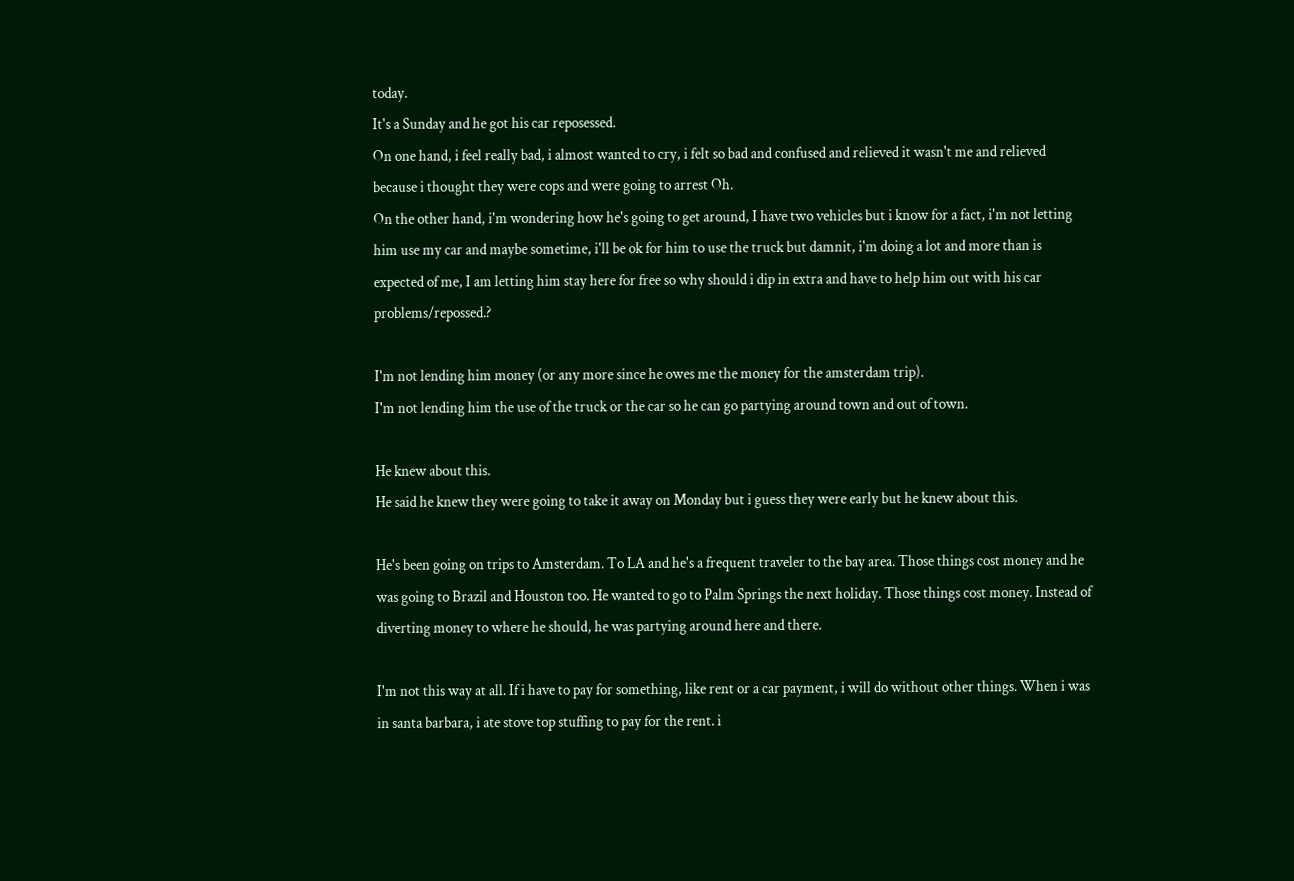today.
It's a Sunday and he got his car reposessed.
On one hand, i feel really bad, i almost wanted to cry, i felt so bad and confused and relieved it wasn't me and relieved because i thought they were cops and were going to arrest Oh.
On the other hand, i'm wondering how he's going to get around, I have two vehicles but i know for a fact, i'm not letting him use my car and maybe sometime, i'll be ok for him to use the truck but damnit, i'm doing a lot and more than is expected of me, I am letting him stay here for free so why should i dip in extra and have to help him out with his car problems/repossed.?

I'm not lending him money (or any more since he owes me the money for the amsterdam trip).
I'm not lending him the use of the truck or the car so he can go partying around town and out of town.

He knew about this.
He said he knew they were going to take it away on Monday but i guess they were early but he knew about this.

He's been going on trips to Amsterdam. To LA and he's a frequent traveler to the bay area. Those things cost money and he was going to Brazil and Houston too. He wanted to go to Palm Springs the next holiday. Those things cost money. Instead of diverting money to where he should, he was partying around here and there.

I'm not this way at all. If i have to pay for something, like rent or a car payment, i will do without other things. When i was in santa barbara, i ate stove top stuffing to pay for the rent. i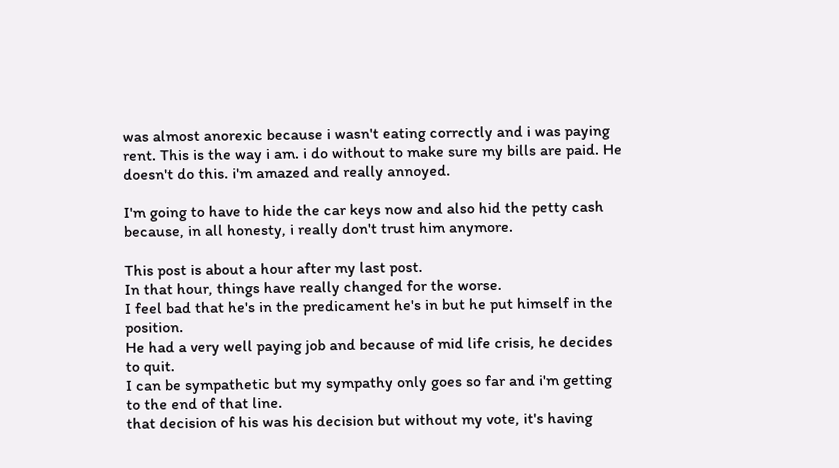was almost anorexic because i wasn't eating correctly and i was paying rent. This is the way i am. i do without to make sure my bills are paid. He doesn't do this. i'm amazed and really annoyed.

I'm going to have to hide the car keys now and also hid the petty cash because, in all honesty, i really don't trust him anymore.

This post is about a hour after my last post.
In that hour, things have really changed for the worse.
I feel bad that he's in the predicament he's in but he put himself in the position.
He had a very well paying job and because of mid life crisis, he decides to quit.
I can be sympathetic but my sympathy only goes so far and i'm getting to the end of that line.
that decision of his was his decision but without my vote, it's having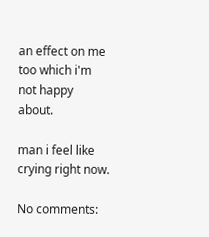an effect on me too which i'm not happy about.

man i feel like crying right now.

No comments: